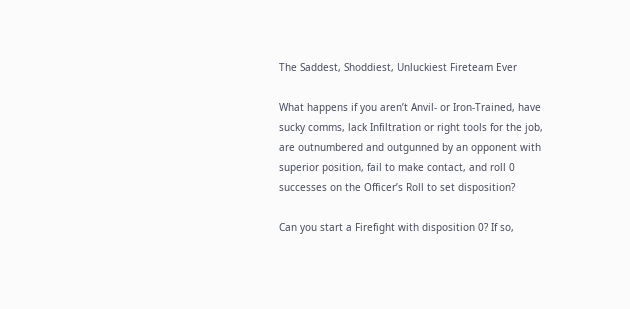The Saddest, Shoddiest, Unluckiest Fireteam Ever

What happens if you aren’t Anvil- or Iron-Trained, have sucky comms, lack Infiltration or right tools for the job, are outnumbered and outgunned by an opponent with superior position, fail to make contact, and roll 0 successes on the Officer’s Roll to set disposition?

Can you start a Firefight with disposition 0? If so,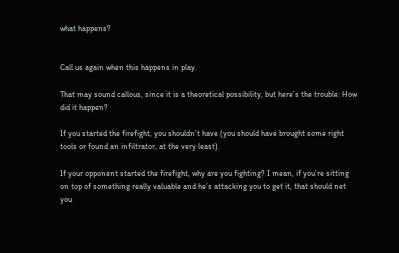what happens?


Call us again when this happens in play.

That may sound callous, since it is a theoretical possibility, but here’s the trouble: How did it happen?

If you started the firefight, you shouldn’t have (you should have brought some right tools or found an infiltrator, at the very least).

If your opponent started the firefight, why are you fighting? I mean, if you’re sitting on top of something really valuable and he’s attacking you to get it, that should net you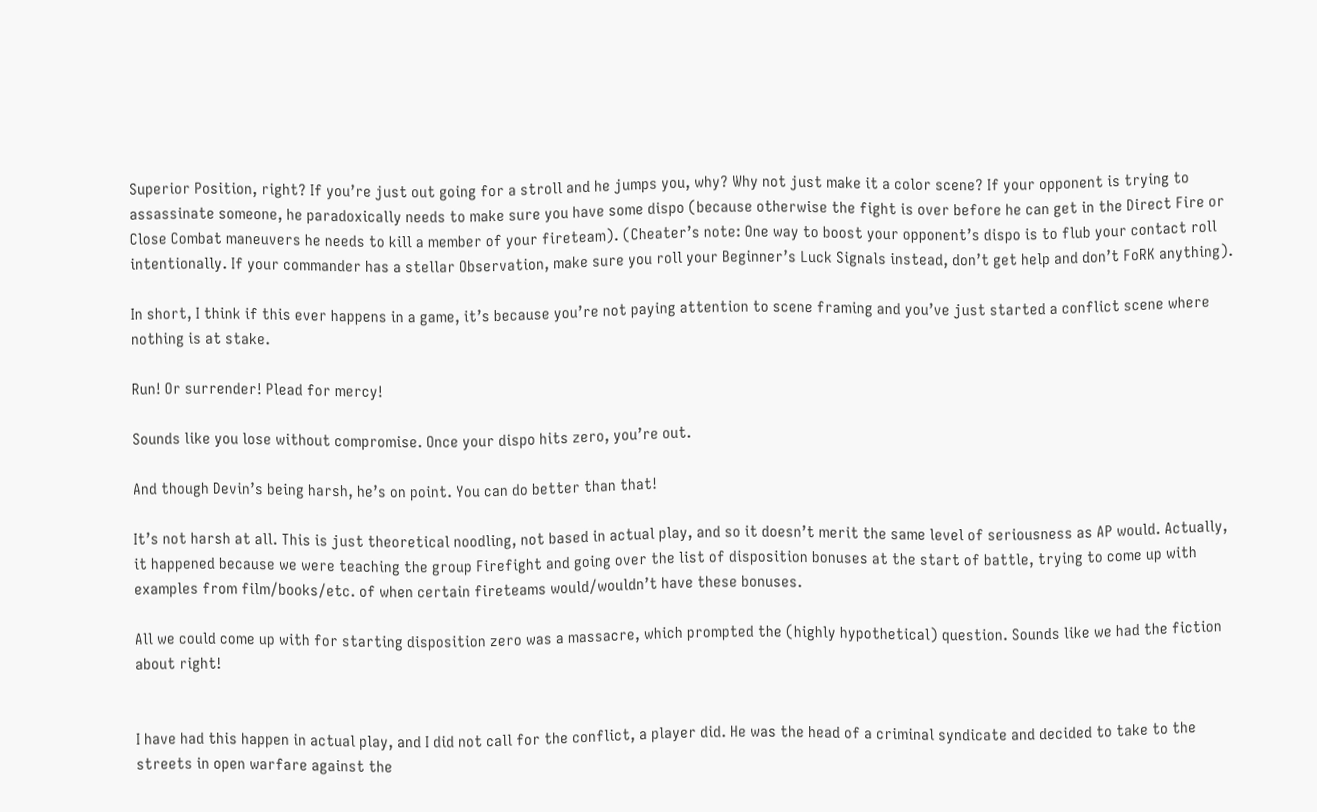Superior Position, right? If you’re just out going for a stroll and he jumps you, why? Why not just make it a color scene? If your opponent is trying to assassinate someone, he paradoxically needs to make sure you have some dispo (because otherwise the fight is over before he can get in the Direct Fire or Close Combat maneuvers he needs to kill a member of your fireteam). (Cheater’s note: One way to boost your opponent’s dispo is to flub your contact roll intentionally. If your commander has a stellar Observation, make sure you roll your Beginner’s Luck Signals instead, don’t get help and don’t FoRK anything).

In short, I think if this ever happens in a game, it’s because you’re not paying attention to scene framing and you’ve just started a conflict scene where nothing is at stake.

Run! Or surrender! Plead for mercy!

Sounds like you lose without compromise. Once your dispo hits zero, you’re out.

And though Devin’s being harsh, he’s on point. You can do better than that!

It’s not harsh at all. This is just theoretical noodling, not based in actual play, and so it doesn’t merit the same level of seriousness as AP would. Actually, it happened because we were teaching the group Firefight and going over the list of disposition bonuses at the start of battle, trying to come up with examples from film/books/etc. of when certain fireteams would/wouldn’t have these bonuses.

All we could come up with for starting disposition zero was a massacre, which prompted the (highly hypothetical) question. Sounds like we had the fiction about right!


I have had this happen in actual play, and I did not call for the conflict, a player did. He was the head of a criminal syndicate and decided to take to the streets in open warfare against the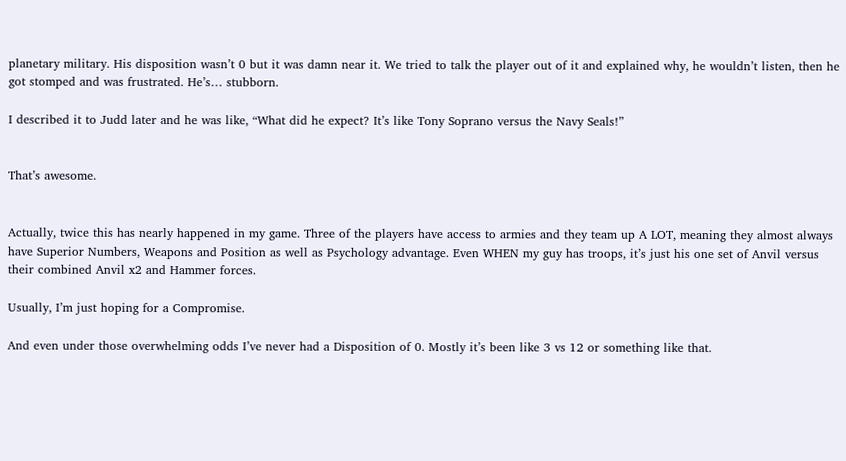planetary military. His disposition wasn’t 0 but it was damn near it. We tried to talk the player out of it and explained why, he wouldn’t listen, then he got stomped and was frustrated. He’s… stubborn.

I described it to Judd later and he was like, “What did he expect? It’s like Tony Soprano versus the Navy Seals!”


That’s awesome.


Actually, twice this has nearly happened in my game. Three of the players have access to armies and they team up A LOT, meaning they almost always have Superior Numbers, Weapons and Position as well as Psychology advantage. Even WHEN my guy has troops, it’s just his one set of Anvil versus their combined Anvil x2 and Hammer forces.

Usually, I’m just hoping for a Compromise.

And even under those overwhelming odds I’ve never had a Disposition of 0. Mostly it’s been like 3 vs 12 or something like that.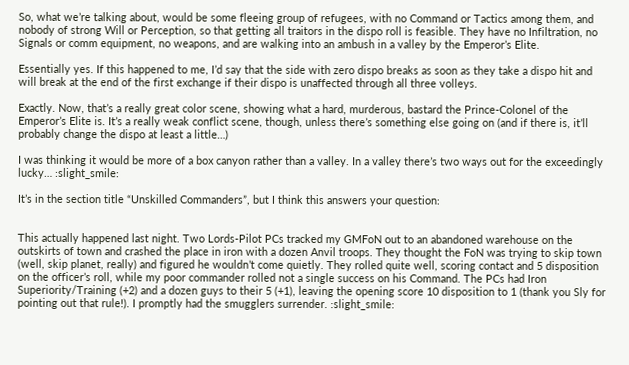So, what we’re talking about, would be some fleeing group of refugees, with no Command or Tactics among them, and nobody of strong Will or Perception, so that getting all traitors in the dispo roll is feasible. They have no Infiltration, no Signals or comm equipment, no weapons, and are walking into an ambush in a valley by the Emperor’s Elite.

Essentially yes. If this happened to me, I’d say that the side with zero dispo breaks as soon as they take a dispo hit and will break at the end of the first exchange if their dispo is unaffected through all three volleys.

Exactly. Now, that’s a really great color scene, showing what a hard, murderous, bastard the Prince-Colonel of the Emperor’s Elite is. It’s a really weak conflict scene, though, unless there’s something else going on (and if there is, it’ll probably change the dispo at least a little…)

I was thinking it would be more of a box canyon rather than a valley. In a valley there’s two ways out for the exceedingly lucky… :slight_smile:

It’s in the section title “Unskilled Commanders”, but I think this answers your question:


This actually happened last night. Two Lords-Pilot PCs tracked my GMFoN out to an abandoned warehouse on the outskirts of town and crashed the place in iron with a dozen Anvil troops. They thought the FoN was trying to skip town (well, skip planet, really) and figured he wouldn’t come quietly. They rolled quite well, scoring contact and 5 disposition on the officer’s roll, while my poor commander rolled not a single success on his Command. The PCs had Iron Superiority/Training (+2) and a dozen guys to their 5 (+1), leaving the opening score 10 disposition to 1 (thank you Sly for pointing out that rule!). I promptly had the smugglers surrender. :slight_smile: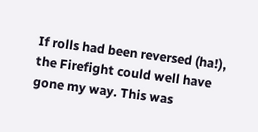If rolls had been reversed (ha!), the Firefight could well have gone my way. This was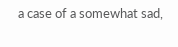a case of a somewhat sad,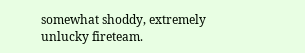somewhat shoddy, extremely unlucky fireteam.